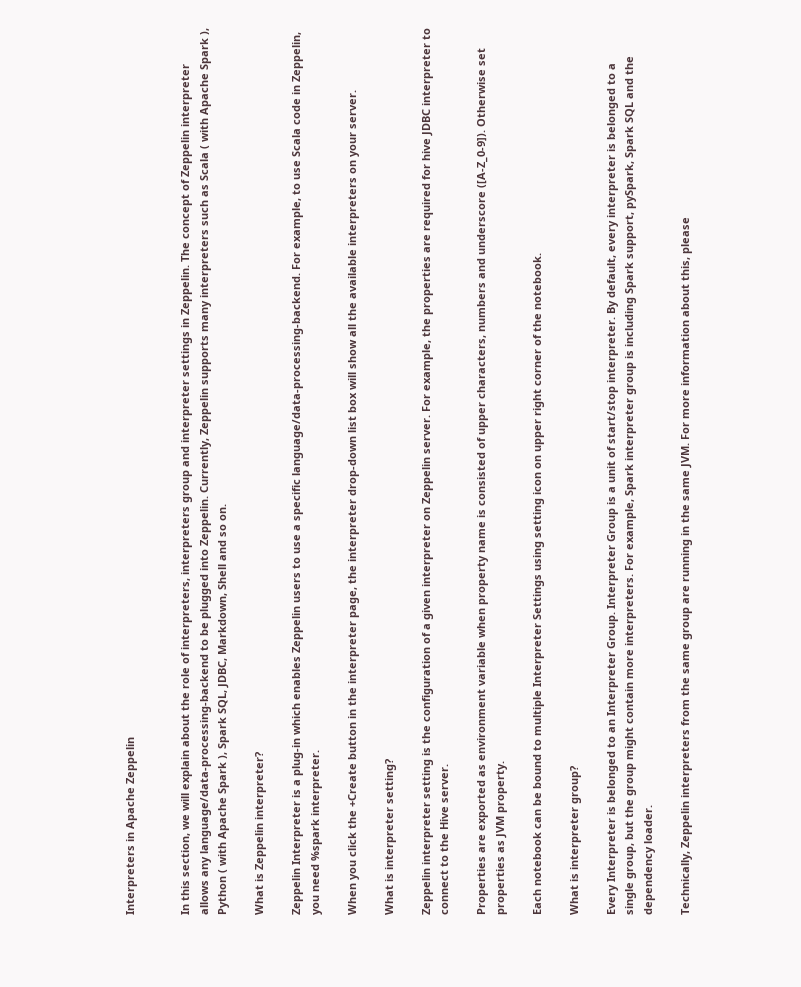Interpreters in Apache Zeppelin


In this section, we will explain about the role of interpreters, interpreters group and interpreter settings in Zeppelin. The concept of Zeppelin interpreter allows any language/data-processing-backend to be plugged into Zeppelin. Currently, Zeppelin supports many interpreters such as Scala ( with Apache Spark ), Python ( with Apache Spark ), Spark SQL, JDBC, Markdown, Shell and so on.

What is Zeppelin interpreter?

Zeppelin Interpreter is a plug-in which enables Zeppelin users to use a specific language/data-processing-backend. For example, to use Scala code in Zeppelin, you need %spark interpreter.

When you click the +Create button in the interpreter page, the interpreter drop-down list box will show all the available interpreters on your server.

What is interpreter setting?

Zeppelin interpreter setting is the configuration of a given interpreter on Zeppelin server. For example, the properties are required for hive JDBC interpreter to connect to the Hive server.

Properties are exported as environment variable when property name is consisted of upper characters, numbers and underscore ([A-Z_0-9]). Otherwise set properties as JVM property.

Each notebook can be bound to multiple Interpreter Settings using setting icon on upper right corner of the notebook.

What is interpreter group?

Every Interpreter is belonged to an Interpreter Group. Interpreter Group is a unit of start/stop interpreter. By default, every interpreter is belonged to a single group, but the group might contain more interpreters. For example, Spark interpreter group is including Spark support, pySpark, Spark SQL and the dependency loader.

Technically, Zeppelin interpreters from the same group are running in the same JVM. For more information about this, please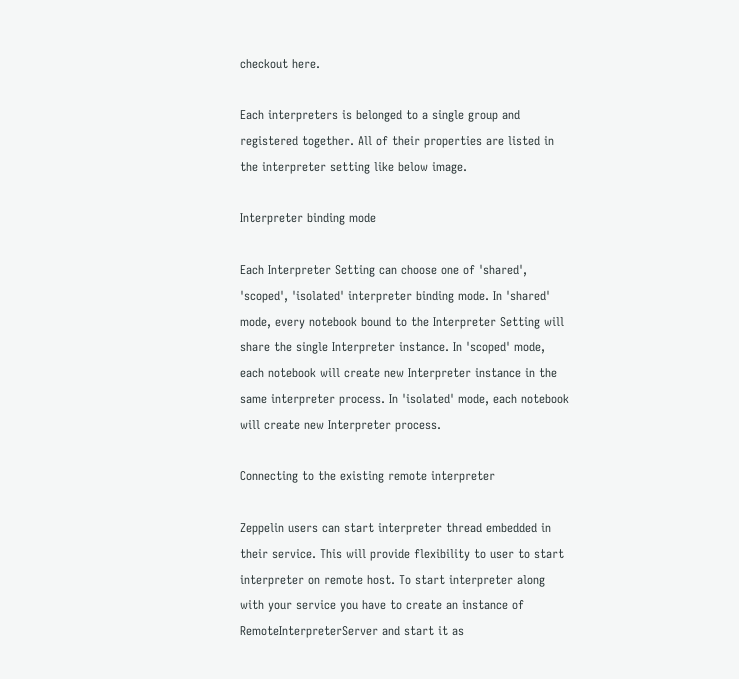checkout here.

Each interpreters is belonged to a single group and registered together. All of their properties are listed in the interpreter setting like below image.

Interpreter binding mode

Each Interpreter Setting can choose one of 'shared', 'scoped', 'isolated' interpreter binding mode. In 'shared' mode, every notebook bound to the Interpreter Setting will share the single Interpreter instance. In 'scoped' mode, each notebook will create new Interpreter instance in the same interpreter process. In 'isolated' mode, each notebook will create new Interpreter process.

Connecting to the existing remote interpreter

Zeppelin users can start interpreter thread embedded in their service. This will provide flexibility to user to start interpreter on remote host. To start interpreter along with your service you have to create an instance of RemoteInterpreterServer and start it as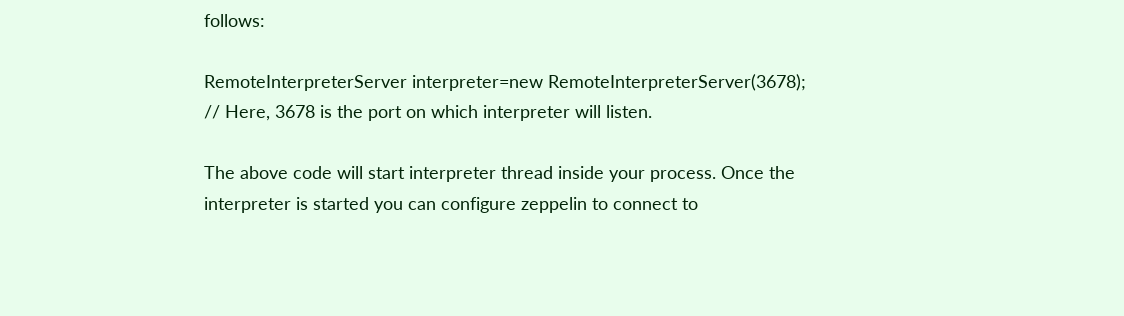follows:

RemoteInterpreterServer interpreter=new RemoteInterpreterServer(3678);
// Here, 3678 is the port on which interpreter will listen.

The above code will start interpreter thread inside your process. Once the interpreter is started you can configure zeppelin to connect to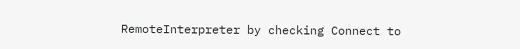RemoteInterpreter by checking Connect to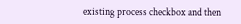existing process checkbox and then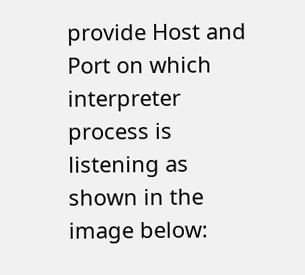provide Host and Port on which interpreter process is listening as shown in the image below: